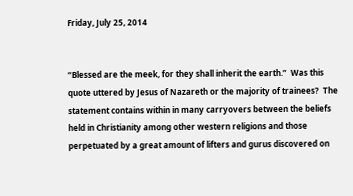Friday, July 25, 2014


“Blessed are the meek, for they shall inherit the earth.”  Was this quote uttered by Jesus of Nazareth or the majority of trainees?  The statement contains within in many carryovers between the beliefs held in Christianity among other western religions and those perpetuated by a great amount of lifters and gurus discovered on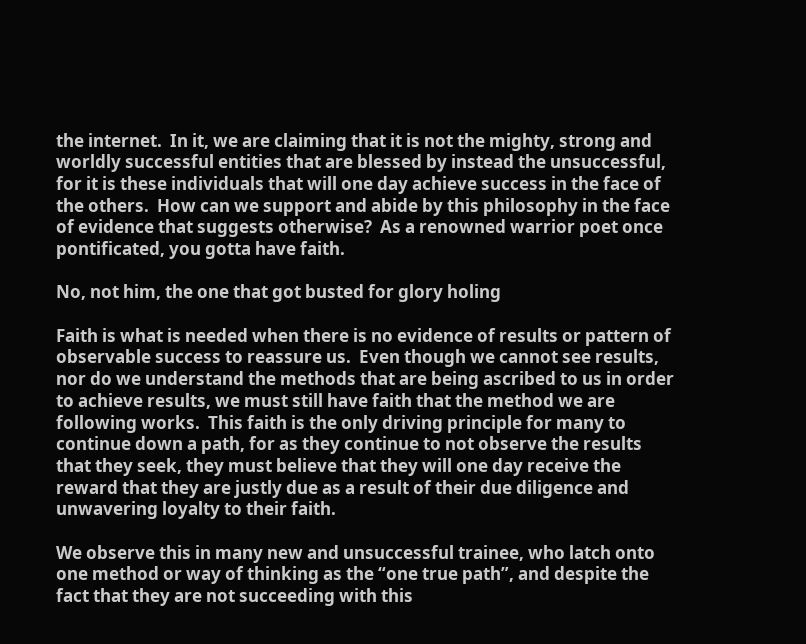the internet.  In it, we are claiming that it is not the mighty, strong and worldly successful entities that are blessed by instead the unsuccessful, for it is these individuals that will one day achieve success in the face of the others.  How can we support and abide by this philosophy in the face of evidence that suggests otherwise?  As a renowned warrior poet once pontificated, you gotta have faith.

No, not him, the one that got busted for glory holing

Faith is what is needed when there is no evidence of results or pattern of observable success to reassure us.  Even though we cannot see results, nor do we understand the methods that are being ascribed to us in order to achieve results, we must still have faith that the method we are following works.  This faith is the only driving principle for many to continue down a path, for as they continue to not observe the results that they seek, they must believe that they will one day receive the reward that they are justly due as a result of their due diligence and unwavering loyalty to their faith.

We observe this in many new and unsuccessful trainee, who latch onto one method or way of thinking as the “one true path”, and despite the fact that they are not succeeding with this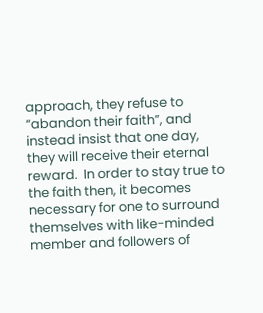approach, they refuse to “abandon their faith”, and instead insist that one day, they will receive their eternal reward.  In order to stay true to the faith then, it becomes necessary for one to surround themselves with like-minded member and followers of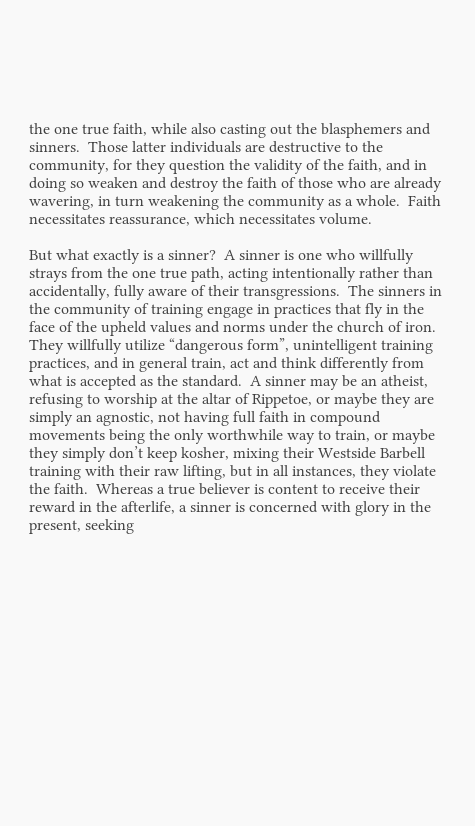the one true faith, while also casting out the blasphemers and sinners.  Those latter individuals are destructive to the community, for they question the validity of the faith, and in doing so weaken and destroy the faith of those who are already wavering, in turn weakening the community as a whole.  Faith necessitates reassurance, which necessitates volume.

But what exactly is a sinner?  A sinner is one who willfully strays from the one true path, acting intentionally rather than accidentally, fully aware of their transgressions.  The sinners in the community of training engage in practices that fly in the face of the upheld values and norms under the church of iron.  They willfully utilize “dangerous form”, unintelligent training practices, and in general train, act and think differently from what is accepted as the standard.  A sinner may be an atheist, refusing to worship at the altar of Rippetoe, or maybe they are simply an agnostic, not having full faith in compound movements being the only worthwhile way to train, or maybe they simply don’t keep kosher, mixing their Westside Barbell training with their raw lifting, but in all instances, they violate the faith.  Whereas a true believer is content to receive their reward in the afterlife, a sinner is concerned with glory in the present, seeking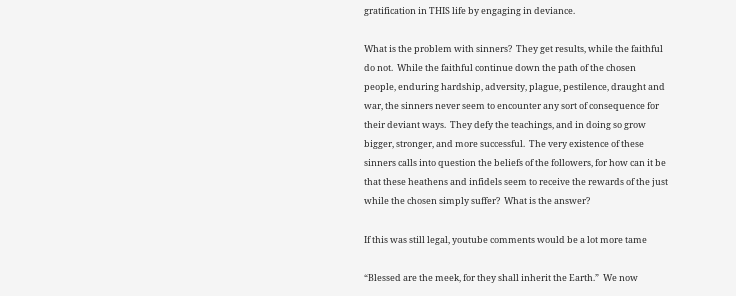gratification in THIS life by engaging in deviance.

What is the problem with sinners?  They get results, while the faithful do not.  While the faithful continue down the path of the chosen people, enduring hardship, adversity, plague, pestilence, draught and war, the sinners never seem to encounter any sort of consequence for their deviant ways.  They defy the teachings, and in doing so grow bigger, stronger, and more successful.  The very existence of these sinners calls into question the beliefs of the followers, for how can it be that these heathens and infidels seem to receive the rewards of the just while the chosen simply suffer?  What is the answer?

If this was still legal, youtube comments would be a lot more tame

“Blessed are the meek, for they shall inherit the Earth.”  We now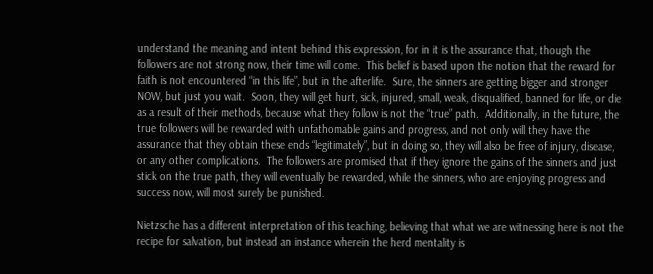understand the meaning and intent behind this expression, for in it is the assurance that, though the followers are not strong now, their time will come.  This belief is based upon the notion that the reward for faith is not encountered “in this life”, but in the afterlife.  Sure, the sinners are getting bigger and stronger NOW, but just you wait.  Soon, they will get hurt, sick, injured, small, weak, disqualified, banned for life, or die as a result of their methods, because what they follow is not the “true” path.  Additionally, in the future, the true followers will be rewarded with unfathomable gains and progress, and not only will they have the assurance that they obtain these ends “legitimately”, but in doing so, they will also be free of injury, disease, or any other complications.  The followers are promised that if they ignore the gains of the sinners and just stick on the true path, they will eventually be rewarded, while the sinners, who are enjoying progress and success now, will most surely be punished.

Nietzsche has a different interpretation of this teaching, believing that what we are witnessing here is not the recipe for salvation, but instead an instance wherein the herd mentality is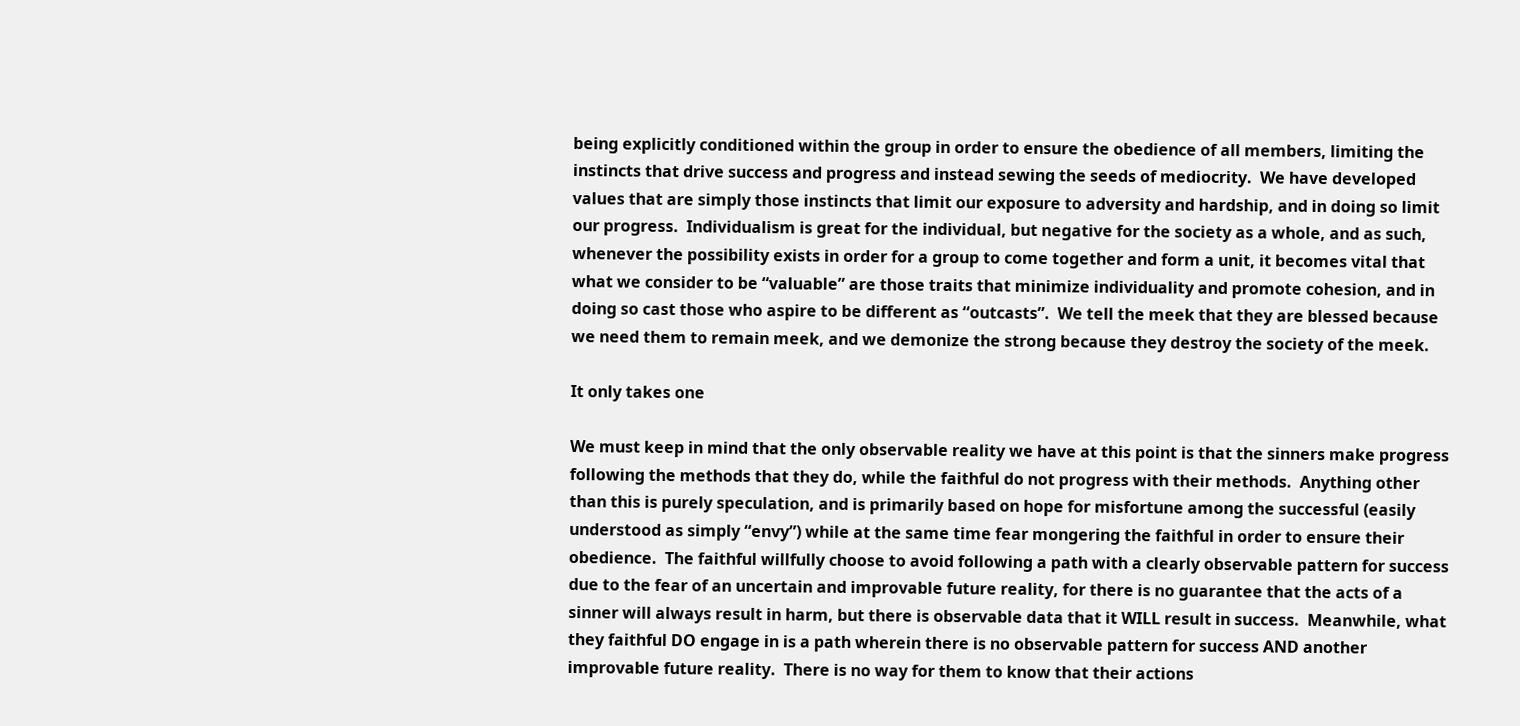being explicitly conditioned within the group in order to ensure the obedience of all members, limiting the instincts that drive success and progress and instead sewing the seeds of mediocrity.  We have developed values that are simply those instincts that limit our exposure to adversity and hardship, and in doing so limit our progress.  Individualism is great for the individual, but negative for the society as a whole, and as such, whenever the possibility exists in order for a group to come together and form a unit, it becomes vital that what we consider to be “valuable” are those traits that minimize individuality and promote cohesion, and in doing so cast those who aspire to be different as “outcasts”.  We tell the meek that they are blessed because we need them to remain meek, and we demonize the strong because they destroy the society of the meek.

It only takes one

We must keep in mind that the only observable reality we have at this point is that the sinners make progress following the methods that they do, while the faithful do not progress with their methods.  Anything other than this is purely speculation, and is primarily based on hope for misfortune among the successful (easily understood as simply “envy”) while at the same time fear mongering the faithful in order to ensure their obedience.  The faithful willfully choose to avoid following a path with a clearly observable pattern for success due to the fear of an uncertain and improvable future reality, for there is no guarantee that the acts of a sinner will always result in harm, but there is observable data that it WILL result in success.  Meanwhile, what they faithful DO engage in is a path wherein there is no observable pattern for success AND another improvable future reality.  There is no way for them to know that their actions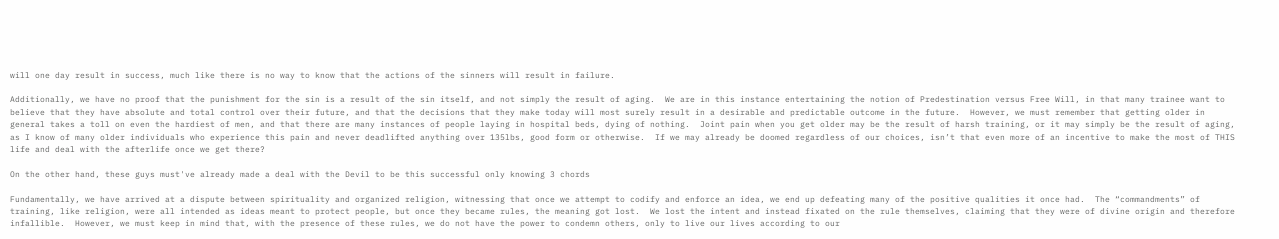will one day result in success, much like there is no way to know that the actions of the sinners will result in failure.

Additionally, we have no proof that the punishment for the sin is a result of the sin itself, and not simply the result of aging.  We are in this instance entertaining the notion of Predestination versus Free Will, in that many trainee want to believe that they have absolute and total control over their future, and that the decisions that they make today will most surely result in a desirable and predictable outcome in the future.  However, we must remember that getting older in general takes a toll on even the hardiest of men, and that there are many instances of people laying in hospital beds, dying of nothing.  Joint pain when you get older may be the result of harsh training, or it may simply be the result of aging, as I know of many older individuals who experience this pain and never deadlifted anything over 135lbs, good form or otherwise.  If we may already be doomed regardless of our choices, isn’t that even more of an incentive to make the most of THIS life and deal with the afterlife once we get there?

On the other hand, these guys must've already made a deal with the Devil to be this successful only knowing 3 chords

Fundamentally, we have arrived at a dispute between spirituality and organized religion, witnessing that once we attempt to codify and enforce an idea, we end up defeating many of the positive qualities it once had.  The “commandments” of training, like religion, were all intended as ideas meant to protect people, but once they became rules, the meaning got lost.  We lost the intent and instead fixated on the rule themselves, claiming that they were of divine origin and therefore infallible.  However, we must keep in mind that, with the presence of these rules, we do not have the power to condemn others, only to live our lives according to our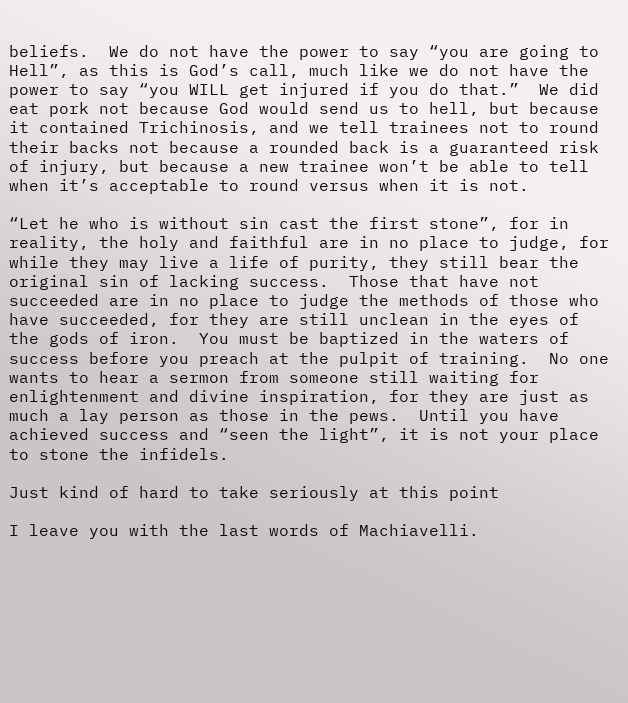beliefs.  We do not have the power to say “you are going to Hell”, as this is God’s call, much like we do not have the power to say “you WILL get injured if you do that.”  We did eat pork not because God would send us to hell, but because it contained Trichinosis, and we tell trainees not to round their backs not because a rounded back is a guaranteed risk of injury, but because a new trainee won’t be able to tell when it’s acceptable to round versus when it is not.

“Let he who is without sin cast the first stone”, for in reality, the holy and faithful are in no place to judge, for while they may live a life of purity, they still bear the original sin of lacking success.  Those that have not succeeded are in no place to judge the methods of those who have succeeded, for they are still unclean in the eyes of the gods of iron.  You must be baptized in the waters of success before you preach at the pulpit of training.  No one wants to hear a sermon from someone still waiting for enlightenment and divine inspiration, for they are just as much a lay person as those in the pews.  Until you have achieved success and “seen the light”, it is not your place to stone the infidels.

Just kind of hard to take seriously at this point

I leave you with the last words of Machiavelli.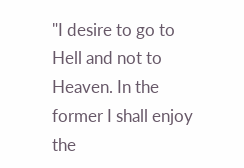"I desire to go to Hell and not to Heaven. In the former I shall enjoy the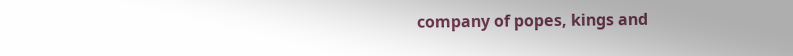company of popes, kings and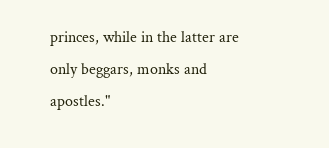princes, while in the latter are only beggars, monks and apostles."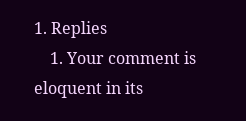1. Replies
    1. Your comment is eloquent in its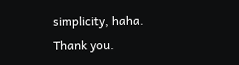simplicity, haha. Thank you.